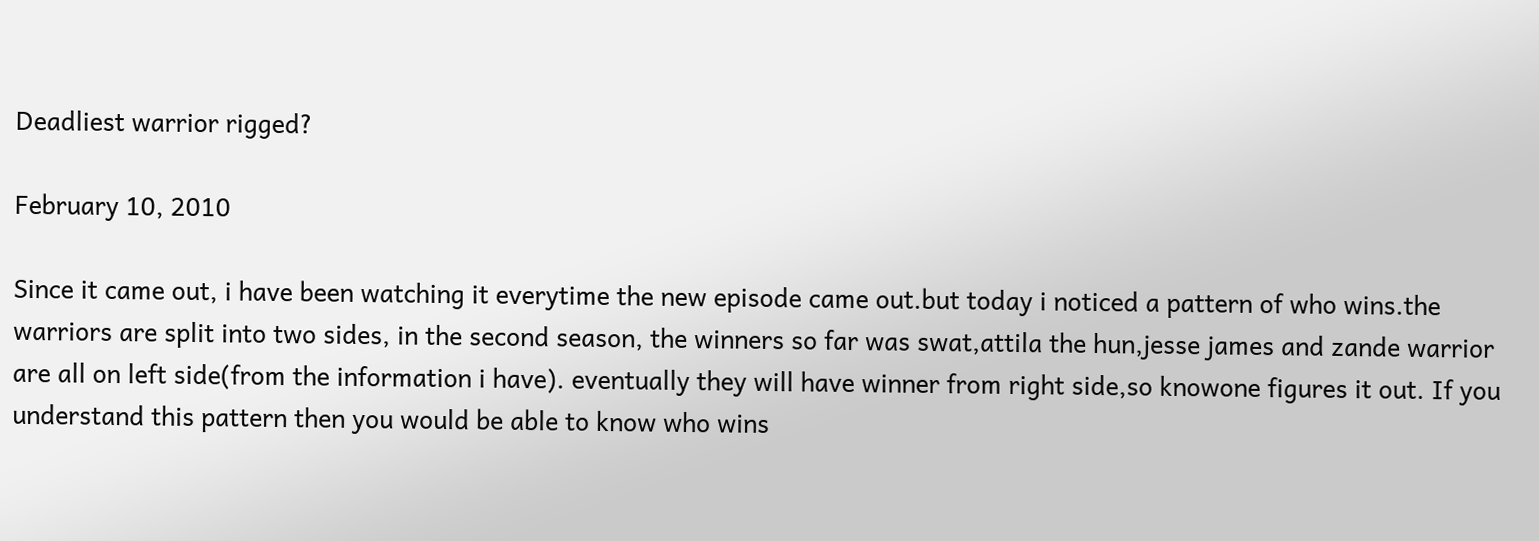Deadliest warrior rigged?

February 10, 2010

Since it came out, i have been watching it everytime the new episode came out.but today i noticed a pattern of who wins.the warriors are split into two sides, in the second season, the winners so far was swat,attila the hun,jesse james and zande warrior are all on left side(from the information i have). eventually they will have winner from right side,so knowone figures it out. If you understand this pattern then you would be able to know who wins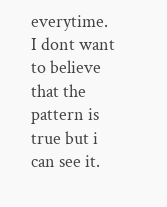everytime. I dont want to believe that the pattern is true but i can see it.